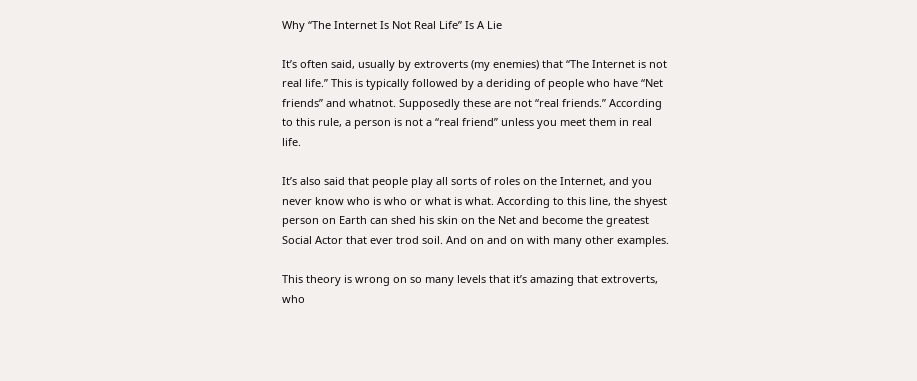Why “The Internet Is Not Real Life” Is A Lie

It’s often said, usually by extroverts (my enemies) that “The Internet is not real life.” This is typically followed by a deriding of people who have “Net friends” and whatnot. Supposedly these are not “real friends.” According to this rule, a person is not a “real friend” unless you meet them in real life.

It’s also said that people play all sorts of roles on the Internet, and you never know who is who or what is what. According to this line, the shyest person on Earth can shed his skin on the Net and become the greatest Social Actor that ever trod soil. And on and on with many other examples.

This theory is wrong on so many levels that it’s amazing that extroverts, who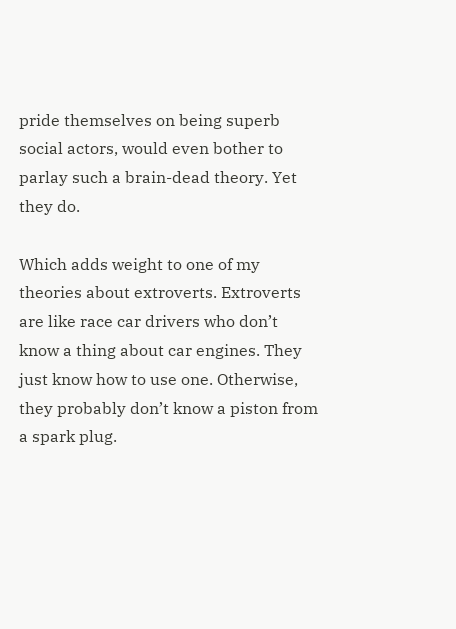pride themselves on being superb social actors, would even bother to parlay such a brain-dead theory. Yet they do.

Which adds weight to one of my theories about extroverts. Extroverts are like race car drivers who don’t know a thing about car engines. They just know how to use one. Otherwise, they probably don’t know a piston from a spark plug.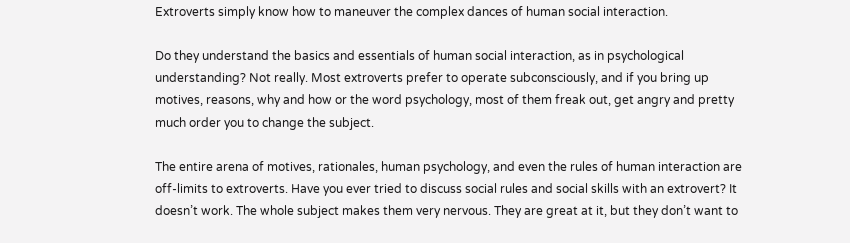Extroverts simply know how to maneuver the complex dances of human social interaction.

Do they understand the basics and essentials of human social interaction, as in psychological understanding? Not really. Most extroverts prefer to operate subconsciously, and if you bring up motives, reasons, why and how or the word psychology, most of them freak out, get angry and pretty much order you to change the subject.

The entire arena of motives, rationales, human psychology, and even the rules of human interaction are off-limits to extroverts. Have you ever tried to discuss social rules and social skills with an extrovert? It doesn’t work. The whole subject makes them very nervous. They are great at it, but they don’t want to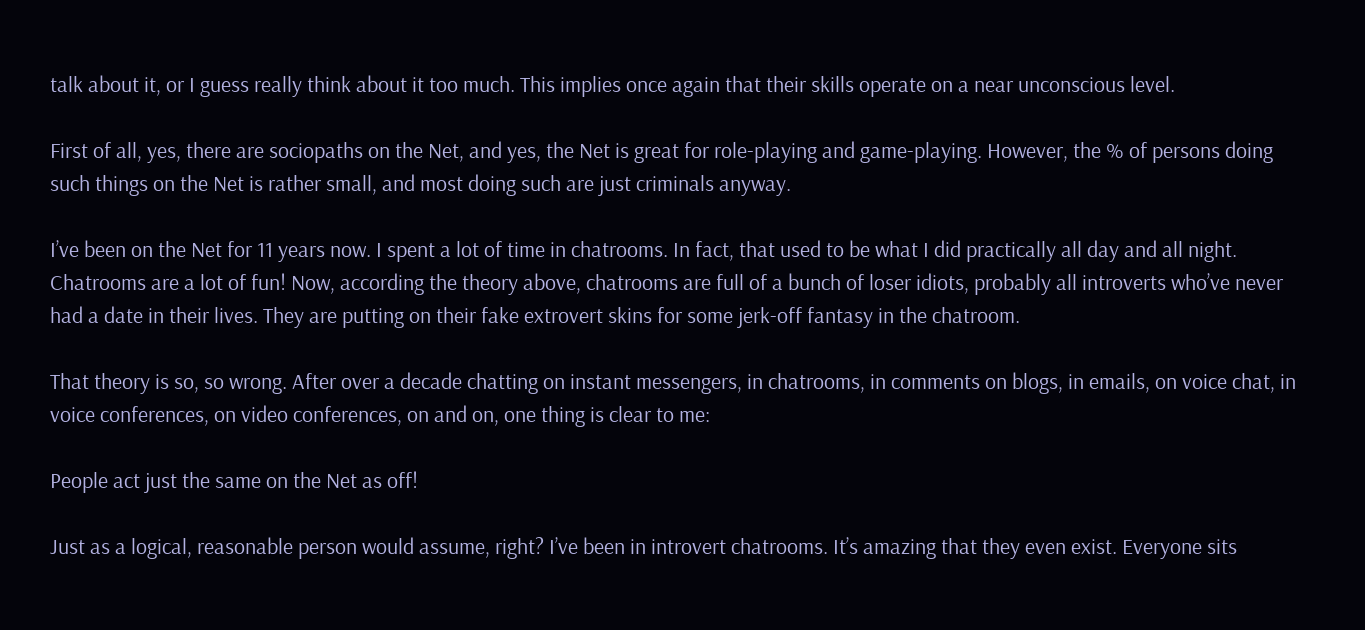talk about it, or I guess really think about it too much. This implies once again that their skills operate on a near unconscious level.

First of all, yes, there are sociopaths on the Net, and yes, the Net is great for role-playing and game-playing. However, the % of persons doing such things on the Net is rather small, and most doing such are just criminals anyway.

I’ve been on the Net for 11 years now. I spent a lot of time in chatrooms. In fact, that used to be what I did practically all day and all night. Chatrooms are a lot of fun! Now, according the theory above, chatrooms are full of a bunch of loser idiots, probably all introverts who’ve never had a date in their lives. They are putting on their fake extrovert skins for some jerk-off fantasy in the chatroom.

That theory is so, so wrong. After over a decade chatting on instant messengers, in chatrooms, in comments on blogs, in emails, on voice chat, in voice conferences, on video conferences, on and on, one thing is clear to me:

People act just the same on the Net as off!

Just as a logical, reasonable person would assume, right? I’ve been in introvert chatrooms. It’s amazing that they even exist. Everyone sits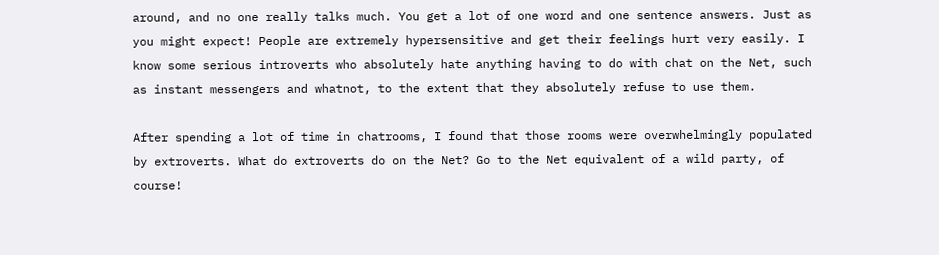around, and no one really talks much. You get a lot of one word and one sentence answers. Just as you might expect! People are extremely hypersensitive and get their feelings hurt very easily. I know some serious introverts who absolutely hate anything having to do with chat on the Net, such as instant messengers and whatnot, to the extent that they absolutely refuse to use them.

After spending a lot of time in chatrooms, I found that those rooms were overwhelmingly populated by extroverts. What do extroverts do on the Net? Go to the Net equivalent of a wild party, of course!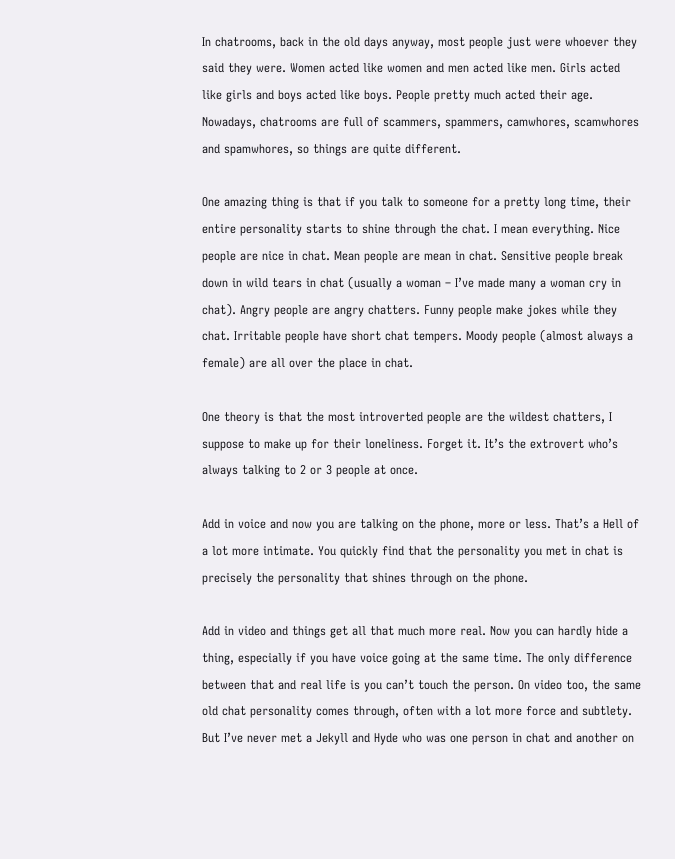In chatrooms, back in the old days anyway, most people just were whoever they said they were. Women acted like women and men acted like men. Girls acted like girls and boys acted like boys. People pretty much acted their age. Nowadays, chatrooms are full of scammers, spammers, camwhores, scamwhores and spamwhores, so things are quite different.

One amazing thing is that if you talk to someone for a pretty long time, their entire personality starts to shine through the chat. I mean everything. Nice people are nice in chat. Mean people are mean in chat. Sensitive people break down in wild tears in chat (usually a woman – I’ve made many a woman cry in chat). Angry people are angry chatters. Funny people make jokes while they chat. Irritable people have short chat tempers. Moody people (almost always a female) are all over the place in chat.

One theory is that the most introverted people are the wildest chatters, I suppose to make up for their loneliness. Forget it. It’s the extrovert who’s always talking to 2 or 3 people at once.

Add in voice and now you are talking on the phone, more or less. That’s a Hell of a lot more intimate. You quickly find that the personality you met in chat is precisely the personality that shines through on the phone.

Add in video and things get all that much more real. Now you can hardly hide a thing, especially if you have voice going at the same time. The only difference between that and real life is you can’t touch the person. On video too, the same old chat personality comes through, often with a lot more force and subtlety. But I’ve never met a Jekyll and Hyde who was one person in chat and another on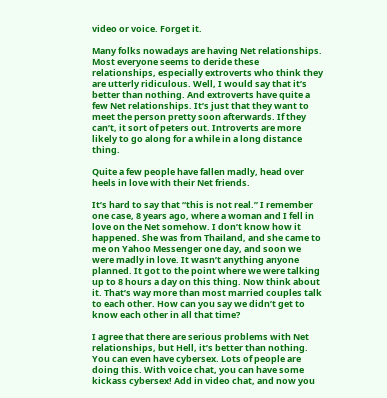video or voice. Forget it.

Many folks nowadays are having Net relationships. Most everyone seems to deride these relationships, especially extroverts who think they are utterly ridiculous. Well, I would say that it’s better than nothing. And extroverts have quite a few Net relationships. It’s just that they want to meet the person pretty soon afterwards. If they can’t, it sort of peters out. Introverts are more likely to go along for a while in a long distance thing.

Quite a few people have fallen madly, head over heels in love with their Net friends.

It’s hard to say that “this is not real.” I remember one case, 8 years ago, where a woman and I fell in love on the Net somehow. I don’t know how it happened. She was from Thailand, and she came to me on Yahoo Messenger one day, and soon we were madly in love. It wasn’t anything anyone planned. It got to the point where we were talking up to 8 hours a day on this thing. Now think about it. That’s way more than most married couples talk to each other. How can you say we didn’t get to know each other in all that time?

I agree that there are serious problems with Net relationships, but Hell, it’s better than nothing. You can even have cybersex. Lots of people are doing this. With voice chat, you can have some kickass cybersex! Add in video chat, and now you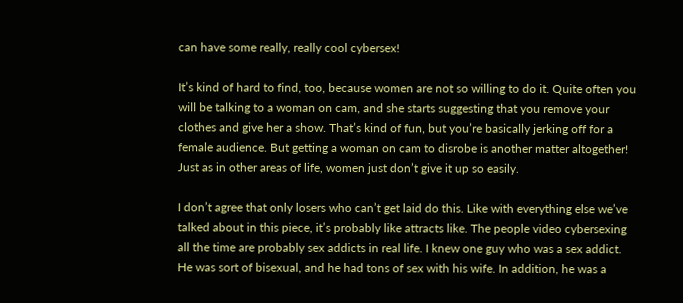can have some really, really cool cybersex!

It’s kind of hard to find, too, because women are not so willing to do it. Quite often you will be talking to a woman on cam, and she starts suggesting that you remove your clothes and give her a show. That’s kind of fun, but you’re basically jerking off for a female audience. But getting a woman on cam to disrobe is another matter altogether! Just as in other areas of life, women just don’t give it up so easily.

I don’t agree that only losers who can’t get laid do this. Like with everything else we’ve talked about in this piece, it’s probably like attracts like. The people video cybersexing all the time are probably sex addicts in real life. I knew one guy who was a sex addict. He was sort of bisexual, and he had tons of sex with his wife. In addition, he was a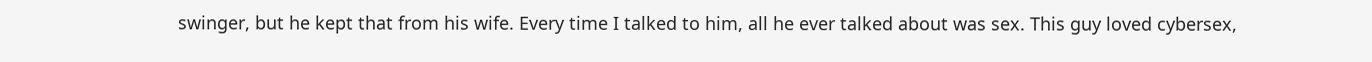swinger, but he kept that from his wife. Every time I talked to him, all he ever talked about was sex. This guy loved cybersex,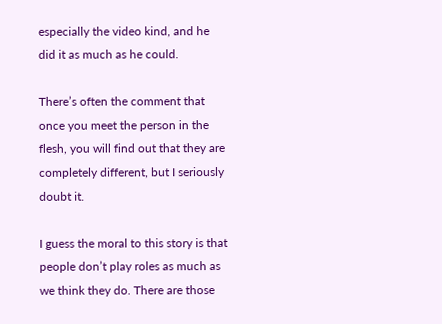especially the video kind, and he did it as much as he could.

There’s often the comment that once you meet the person in the flesh, you will find out that they are completely different, but I seriously doubt it.

I guess the moral to this story is that people don’t play roles as much as we think they do. There are those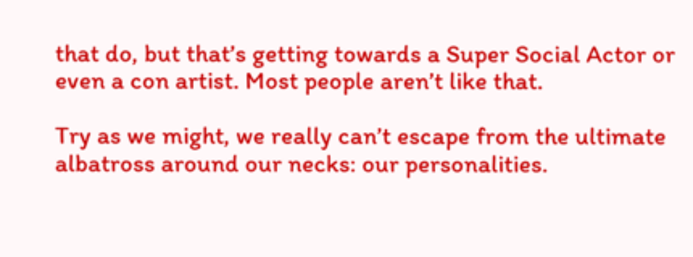that do, but that’s getting towards a Super Social Actor or even a con artist. Most people aren’t like that.

Try as we might, we really can’t escape from the ultimate albatross around our necks: our personalities.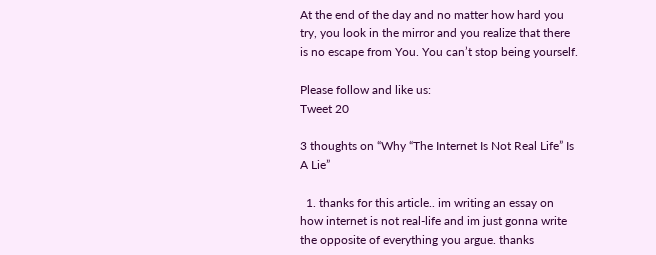At the end of the day and no matter how hard you try, you look in the mirror and you realize that there is no escape from You. You can’t stop being yourself.

Please follow and like us:
Tweet 20

3 thoughts on “Why “The Internet Is Not Real Life” Is A Lie”

  1. thanks for this article.. im writing an essay on how internet is not real-life and im just gonna write the opposite of everything you argue. thanks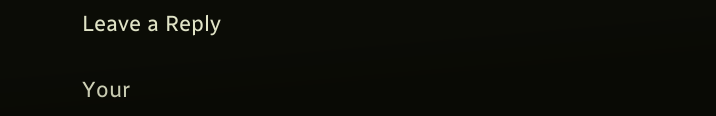Leave a Reply

Your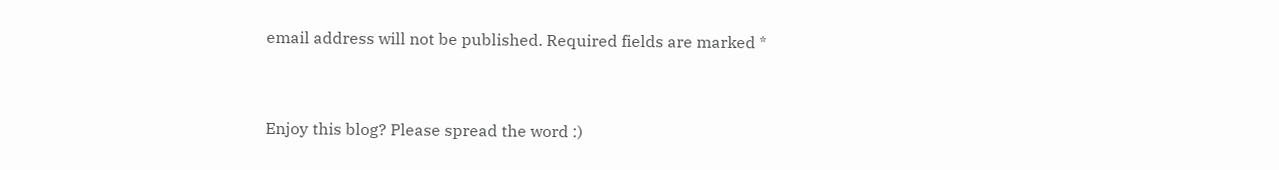email address will not be published. Required fields are marked *


Enjoy this blog? Please spread the word :)